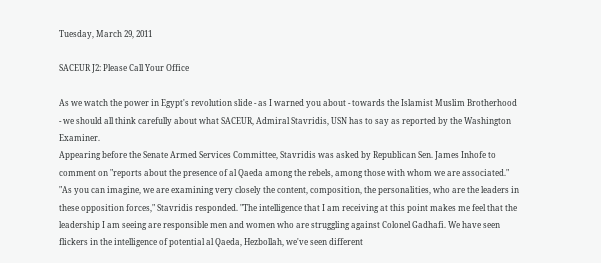Tuesday, March 29, 2011

SACEUR J2: Please Call Your Office

As we watch the power in Egypt's revolution slide - as I warned you about - towards the Islamist Muslim Brotherhood - we should all think carefully about what SACEUR, Admiral Stavridis, USN has to say as reported by the Washington Examiner.
Appearing before the Senate Armed Services Committee, Stavridis was asked by Republican Sen. James Inhofe to comment on "reports about the presence of al Qaeda among the rebels, among those with whom we are associated." "As you can imagine, we are examining very closely the content, composition, the personalities, who are the leaders in these opposition forces," Stavridis responded. "The intelligence that I am receiving at this point makes me feel that the leadership I am seeing are responsible men and women who are struggling against Colonel Gadhafi. We have seen flickers in the intelligence of potential al Qaeda, Hezbollah, we've seen different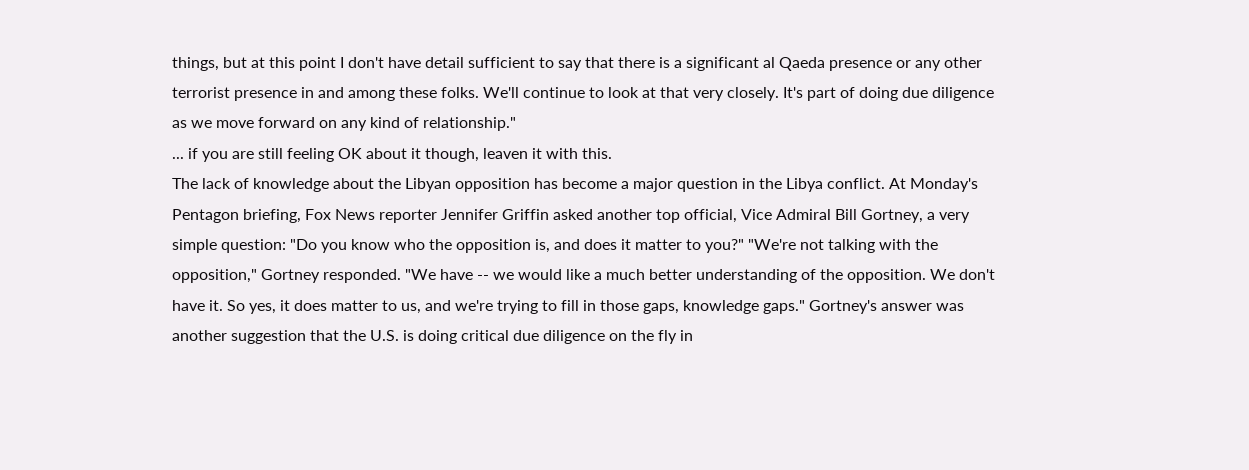things, but at this point I don't have detail sufficient to say that there is a significant al Qaeda presence or any other terrorist presence in and among these folks. We'll continue to look at that very closely. It's part of doing due diligence as we move forward on any kind of relationship."
... if you are still feeling OK about it though, leaven it with this.
The lack of knowledge about the Libyan opposition has become a major question in the Libya conflict. At Monday's Pentagon briefing, Fox News reporter Jennifer Griffin asked another top official, Vice Admiral Bill Gortney, a very simple question: "Do you know who the opposition is, and does it matter to you?" "We're not talking with the opposition," Gortney responded. "We have -- we would like a much better understanding of the opposition. We don't have it. So yes, it does matter to us, and we're trying to fill in those gaps, knowledge gaps." Gortney's answer was another suggestion that the U.S. is doing critical due diligence on the fly in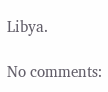Libya.

No comments: